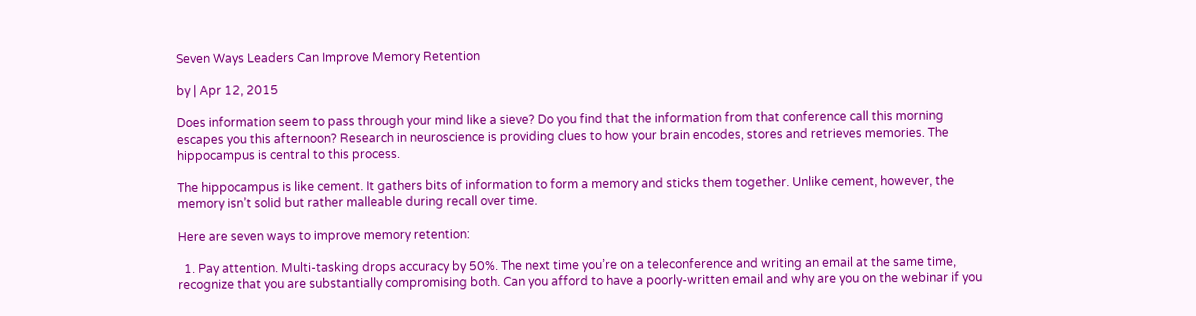Seven Ways Leaders Can Improve Memory Retention

by | Apr 12, 2015

Does information seem to pass through your mind like a sieve? Do you find that the information from that conference call this morning escapes you this afternoon? Research in neuroscience is providing clues to how your brain encodes, stores and retrieves memories. The hippocampus is central to this process.

The hippocampus is like cement. It gathers bits of information to form a memory and sticks them together. Unlike cement, however, the memory isn’t solid but rather malleable during recall over time.

Here are seven ways to improve memory retention:

  1. Pay attention. Multi-tasking drops accuracy by 50%. The next time you’re on a teleconference and writing an email at the same time, recognize that you are substantially compromising both. Can you afford to have a poorly-written email and why are you on the webinar if you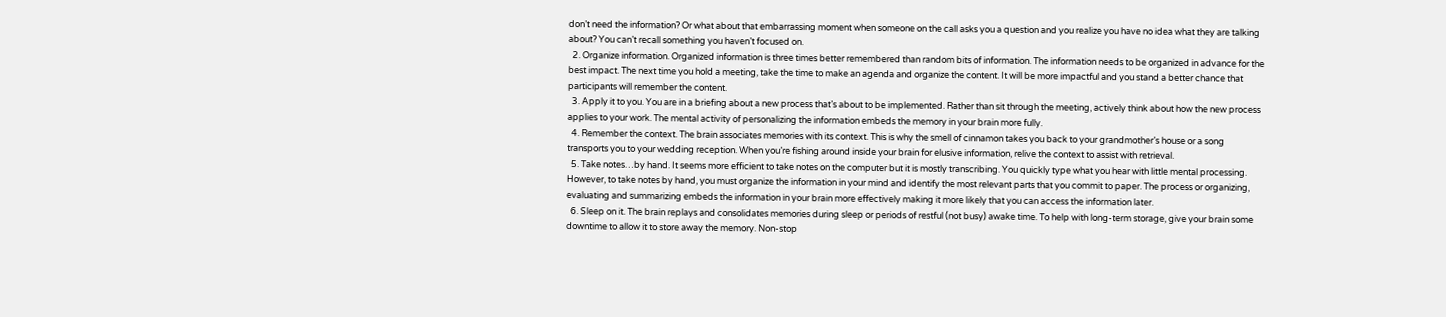don’t need the information? Or what about that embarrassing moment when someone on the call asks you a question and you realize you have no idea what they are talking about? You can’t recall something you haven’t focused on.
  2. Organize information. Organized information is three times better remembered than random bits of information. The information needs to be organized in advance for the best impact. The next time you hold a meeting, take the time to make an agenda and organize the content. It will be more impactful and you stand a better chance that participants will remember the content.
  3. Apply it to you. You are in a briefing about a new process that’s about to be implemented. Rather than sit through the meeting, actively think about how the new process applies to your work. The mental activity of personalizing the information embeds the memory in your brain more fully.
  4. Remember the context. The brain associates memories with its context. This is why the smell of cinnamon takes you back to your grandmother’s house or a song transports you to your wedding reception. When you’re fishing around inside your brain for elusive information, relive the context to assist with retrieval.
  5. Take notes…by hand. It seems more efficient to take notes on the computer but it is mostly transcribing. You quickly type what you hear with little mental processing. However, to take notes by hand, you must organize the information in your mind and identify the most relevant parts that you commit to paper. The process or organizing, evaluating and summarizing embeds the information in your brain more effectively making it more likely that you can access the information later.
  6. Sleep on it. The brain replays and consolidates memories during sleep or periods of restful (not busy) awake time. To help with long-term storage, give your brain some downtime to allow it to store away the memory. Non-stop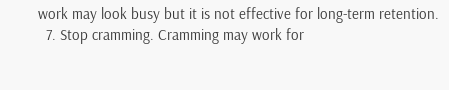work may look busy but it is not effective for long-term retention.
  7. Stop cramming. Cramming may work for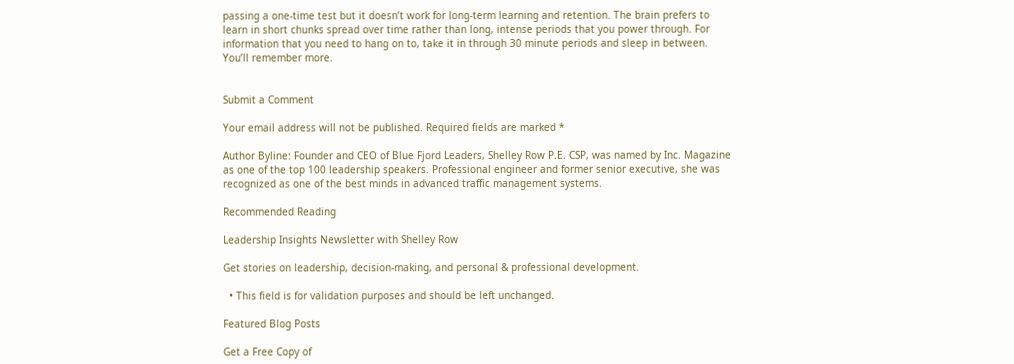passing a one-time test but it doesn’t work for long-term learning and retention. The brain prefers to learn in short chunks spread over time rather than long, intense periods that you power through. For information that you need to hang on to, take it in through 30 minute periods and sleep in between. You’ll remember more.


Submit a Comment

Your email address will not be published. Required fields are marked *

Author Byline: Founder and CEO of Blue Fjord Leaders, Shelley Row P.E. CSP, was named by Inc. Magazine as one of the top 100 leadership speakers. Professional engineer and former senior executive, she was recognized as one of the best minds in advanced traffic management systems.

Recommended Reading

Leadership Insights Newsletter with Shelley Row

Get stories on leadership, decision-making, and personal & professional development.

  • This field is for validation purposes and should be left unchanged.

Featured Blog Posts

Get a Free Copy of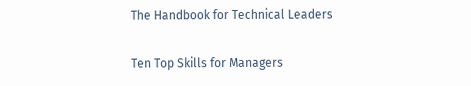The Handbook for Technical Leaders

Ten Top Skills for Managers